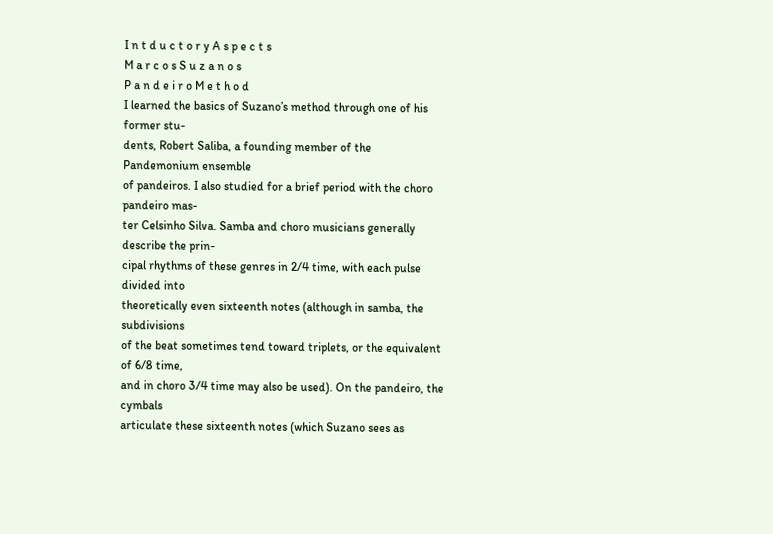I n t d u c t o r y A s p e c t s
M a r c o s S u z a n o s
P a n d e i r o M e t h o d
I learned the basics of Suzano’s method through one of his former stu-
dents, Robert Saliba, a founding member of the Pandemonium ensemble
of pandeiros. I also studied for a brief period with the choro pandeiro mas-
ter Celsinho Silva. Samba and choro musicians generally describe the prin-
cipal rhythms of these genres in 2/4 time, with each pulse divided into
theoretically even sixteenth notes (although in samba, the subdivisions
of the beat sometimes tend toward triplets, or the equivalent of 6/8 time,
and in choro 3/4 time may also be used). On the pandeiro, the cymbals
articulate these sixteenth notes (which Suzano sees as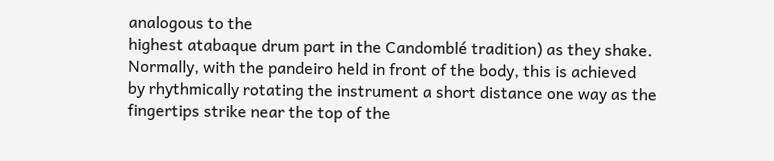analogous to the
highest atabaque drum part in the Candomblé tradition) as they shake.
Normally, with the pandeiro held in front of the body, this is achieved
by rhythmically rotating the instrument a short distance one way as the
fingertips strike near the top of the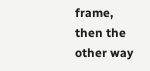frame, then the other way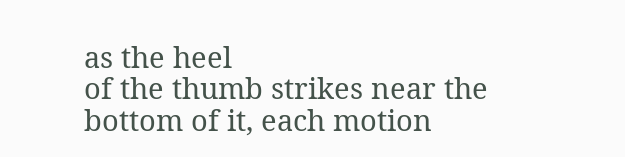as the heel
of the thumb strikes near the bottom of it, each motion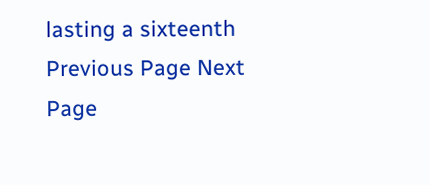lasting a sixteenth
Previous Page Next Page